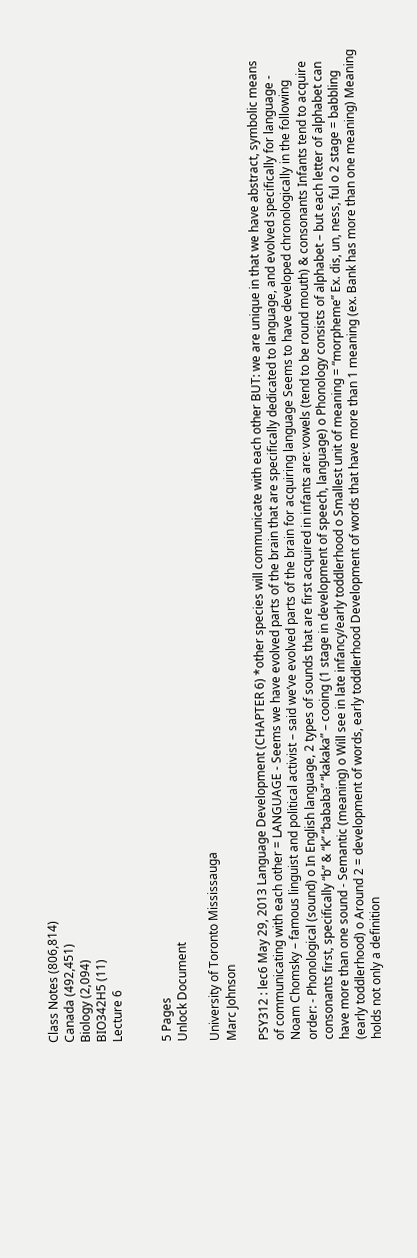Class Notes (806,814)
Canada (492,451)
Biology (2,094)
BIO342H5 (11)
Lecture 6


5 Pages
Unlock Document

University of Toronto Mississauga
Marc Johnson

PSY312 : lec6 May 29, 2013 Language Development (CHAPTER 6) *other species will communicate with each other BUT: we are unique in that we have abstract, symbolic means of communicating with each other = LANGUAGE - Seems we have evolved parts of the brain that are specifically dedicated to language, and evolved specifically for language - Noam Chomsky – famous linguist and political activist – said we’ve evolved parts of the brain for acquiring language Seems to have developed chronologically in the following order: - Phonological (sound) o In English language, 2 types of sounds that are first acquired in infants are: vowels (tend to be round mouth) & consonants Infants tend to acquire consonants first, specifically “b” & “k” “bababa” “kakaka” – cooing (1 stage in development of speech, language) o Phonology consists of alphabet – but each letter of alphabet can have more than one sound - Semantic (meaning) o Will see in late infancy/early toddlerhood o Smallest unit of meaning = “morpheme” Ex. dis, un, ness, ful o 2 stage = babbling (early toddlerhood) o Around 2 = development of words, early toddlerhood Development of words that have more than 1 meaning (ex. Bank has more than one meaning) Meaning holds not only a definition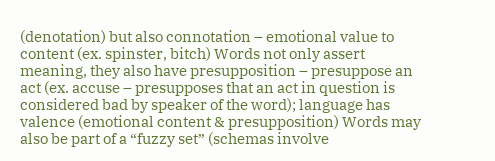(denotation) but also connotation – emotional value to content (ex. spinster, bitch) Words not only assert meaning, they also have presupposition – presuppose an act (ex. accuse – presupposes that an act in question is considered bad by speaker of the word); language has valence (emotional content & presupposition) Words may also be part of a “fuzzy set” (schemas involve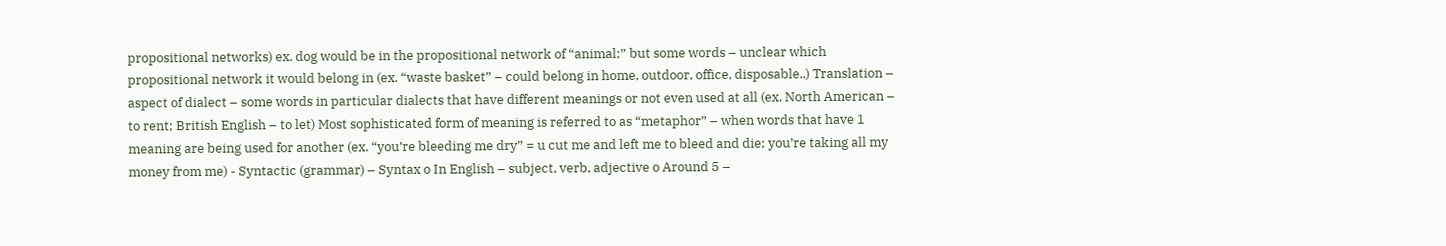propositional networks) ex. dog would be in the propositional network of “animal;” but some words – unclear which propositional network it would belong in (ex. “waste basket” – could belong in home, outdoor, office, disposable..) Translation – aspect of dialect – some words in particular dialects that have different meanings or not even used at all (ex. North American – to rent; British English – to let) Most sophisticated form of meaning is referred to as “metaphor” – when words that have 1 meaning are being used for another (ex. “you’re bleeding me dry” = u cut me and left me to bleed and die; you’re taking all my money from me) - Syntactic (grammar) – Syntax o In English – subject, verb, adjective o Around 5 –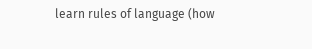learn rules of language (how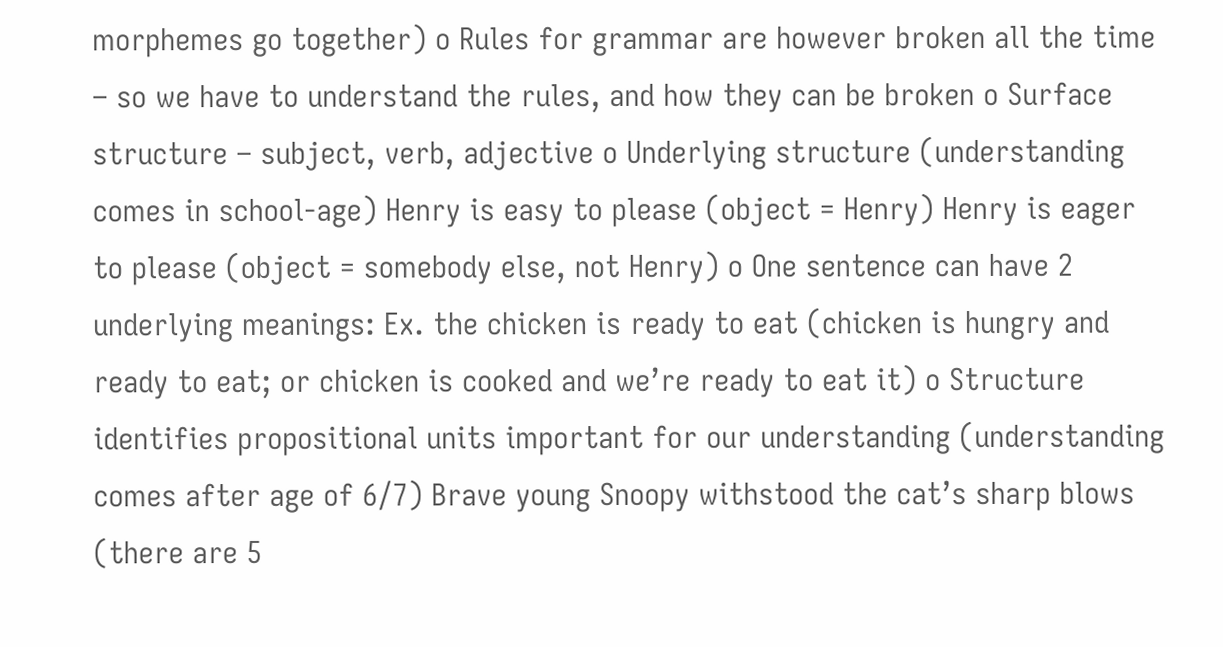morphemes go together) o Rules for grammar are however broken all the time – so we have to understand the rules, and how they can be broken o Surface structure – subject, verb, adjective o Underlying structure (understanding comes in school-age) Henry is easy to please (object = Henry) Henry is eager to please (object = somebody else, not Henry) o One sentence can have 2 underlying meanings: Ex. the chicken is ready to eat (chicken is hungry and ready to eat; or chicken is cooked and we’re ready to eat it) o Structure identifies propositional units important for our understanding (understanding comes after age of 6/7) Brave young Snoopy withstood the cat’s sharp blows (there are 5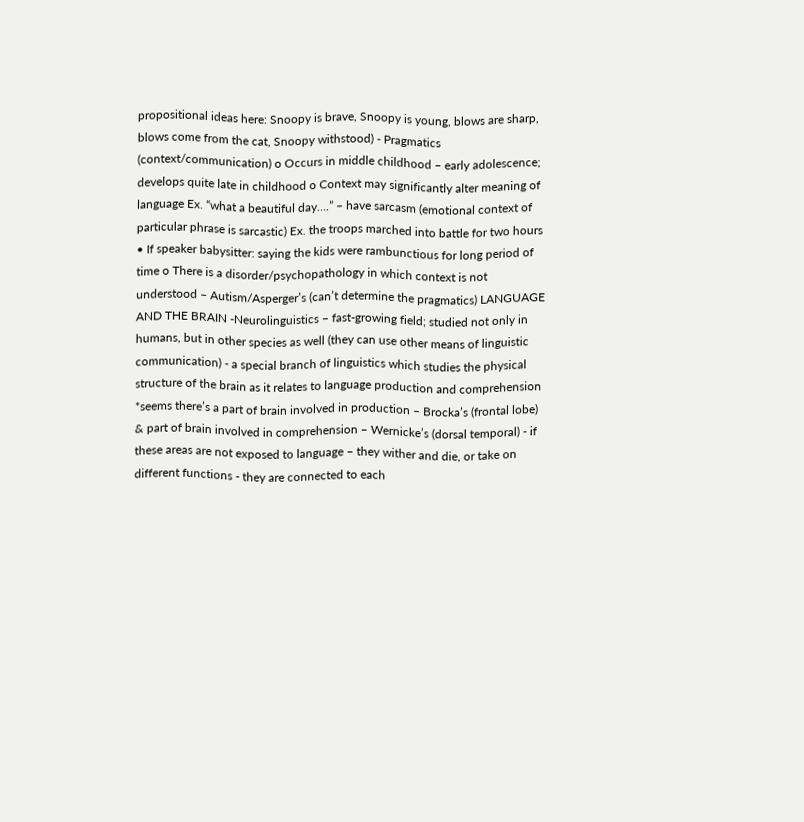propositional ideas here: Snoopy is brave, Snoopy is young, blows are sharp, blows come from the cat, Snoopy withstood) - Pragmatics (context/communication) o Occurs in middle childhood – early adolescence; develops quite late in childhood o Context may significantly alter meaning of language Ex. “what a beautiful day….” – have sarcasm (emotional context of particular phrase is sarcastic) Ex. the troops marched into battle for two hours • If speaker babysitter: saying the kids were rambunctious for long period of time o There is a disorder/psychopathology in which context is not understood – Autism/Asperger’s (can’t determine the pragmatics) LANGUAGE AND THE BRAIN -Neurolinguistics – fast-growing field; studied not only in humans, but in other species as well (they can use other means of linguistic communication) - a special branch of linguistics which studies the physical structure of the brain as it relates to language production and comprehension *seems there’s a part of brain involved in production – Brocka’s (frontal lobe) & part of brain involved in comprehension – Wernicke’s (dorsal temporal) - if these areas are not exposed to language – they wither and die, or take on different functions - they are connected to each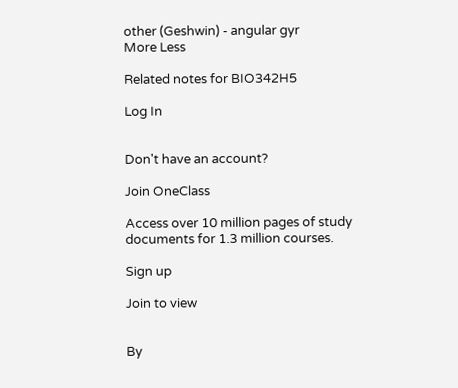other (Geshwin) - angular gyr
More Less

Related notes for BIO342H5

Log In


Don't have an account?

Join OneClass

Access over 10 million pages of study
documents for 1.3 million courses.

Sign up

Join to view


By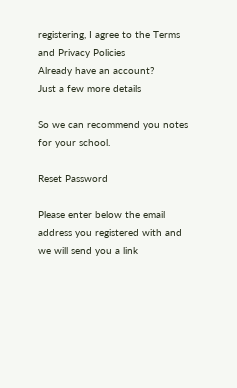registering, I agree to the Terms and Privacy Policies
Already have an account?
Just a few more details

So we can recommend you notes for your school.

Reset Password

Please enter below the email address you registered with and we will send you a link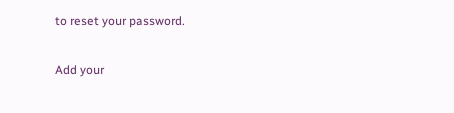to reset your password.

Add your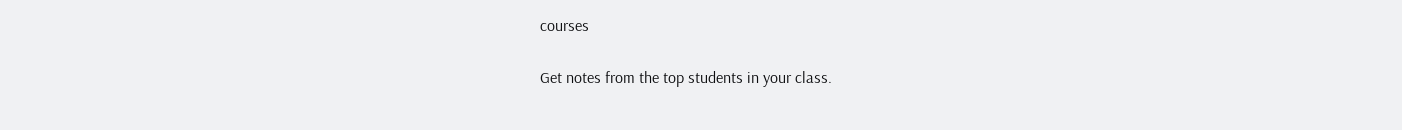courses

Get notes from the top students in your class.